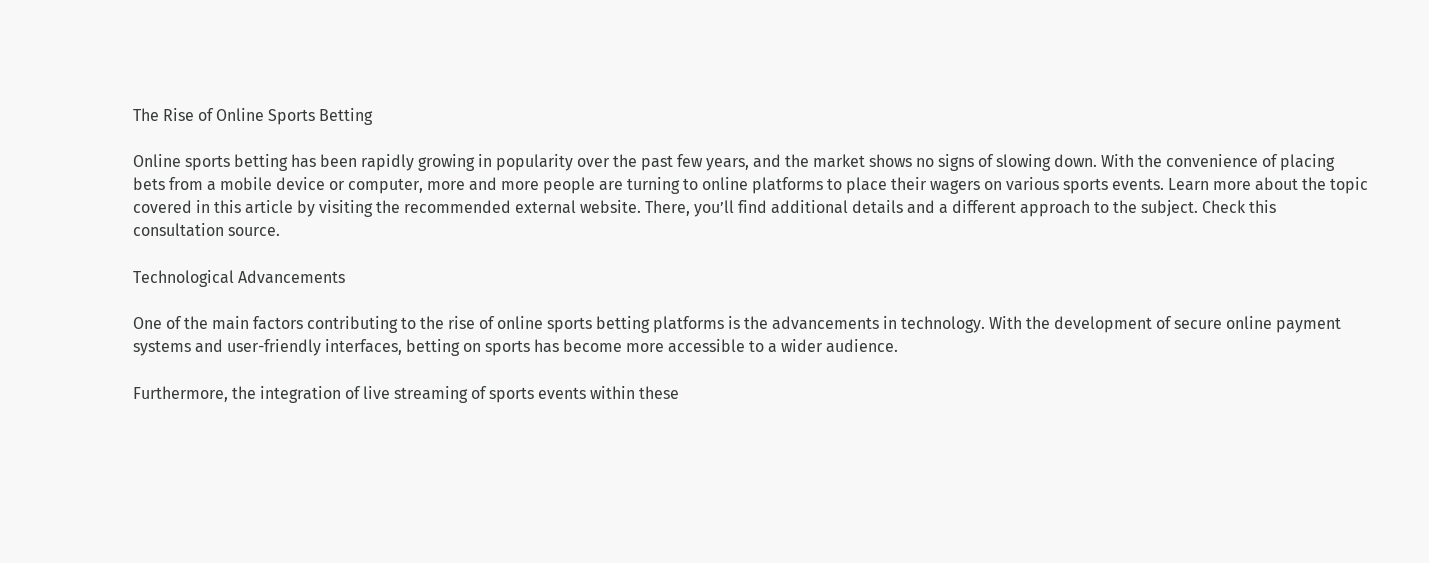The Rise of Online Sports Betting

Online sports betting has been rapidly growing in popularity over the past few years, and the market shows no signs of slowing down. With the convenience of placing bets from a mobile device or computer, more and more people are turning to online platforms to place their wagers on various sports events. Learn more about the topic covered in this article by visiting the recommended external website. There, you’ll find additional details and a different approach to the subject. Check this consultation source.

Technological Advancements

One of the main factors contributing to the rise of online sports betting platforms is the advancements in technology. With the development of secure online payment systems and user-friendly interfaces, betting on sports has become more accessible to a wider audience.

Furthermore, the integration of live streaming of sports events within these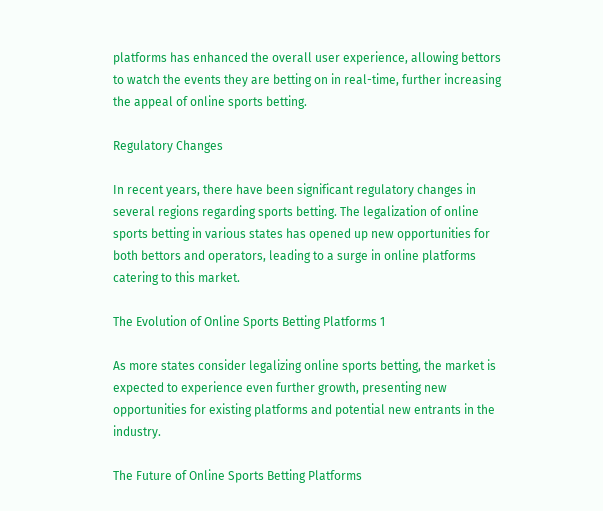platforms has enhanced the overall user experience, allowing bettors to watch the events they are betting on in real-time, further increasing the appeal of online sports betting.

Regulatory Changes

In recent years, there have been significant regulatory changes in several regions regarding sports betting. The legalization of online sports betting in various states has opened up new opportunities for both bettors and operators, leading to a surge in online platforms catering to this market.

The Evolution of Online Sports Betting Platforms 1

As more states consider legalizing online sports betting, the market is expected to experience even further growth, presenting new opportunities for existing platforms and potential new entrants in the industry.

The Future of Online Sports Betting Platforms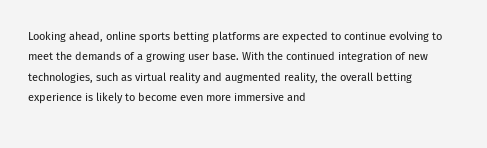Looking ahead, online sports betting platforms are expected to continue evolving to meet the demands of a growing user base. With the continued integration of new technologies, such as virtual reality and augmented reality, the overall betting experience is likely to become even more immersive and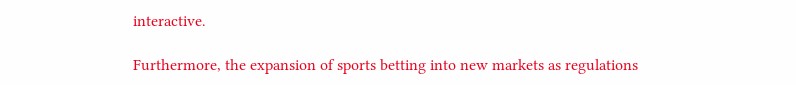interactive.

Furthermore, the expansion of sports betting into new markets as regulations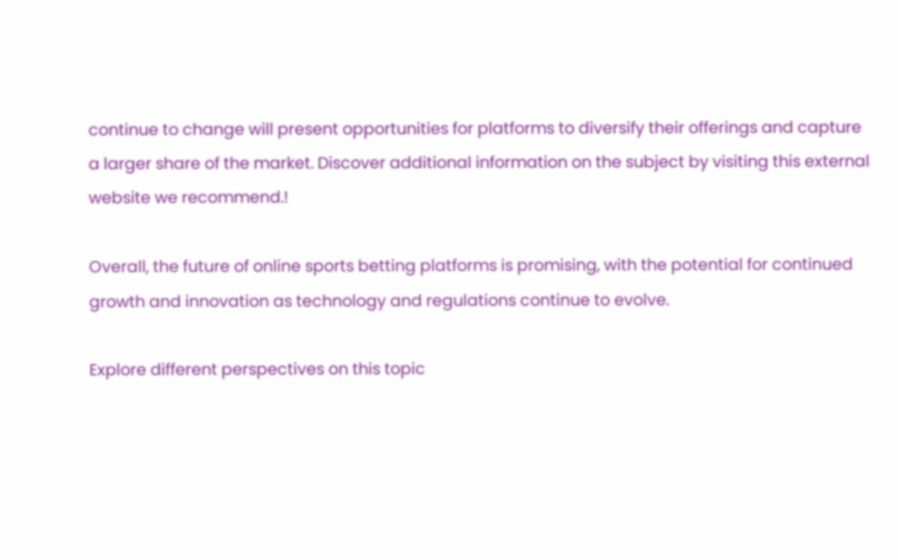continue to change will present opportunities for platforms to diversify their offerings and capture a larger share of the market. Discover additional information on the subject by visiting this external website we recommend.!

Overall, the future of online sports betting platforms is promising, with the potential for continued growth and innovation as technology and regulations continue to evolve.

Explore different perspectives on this topic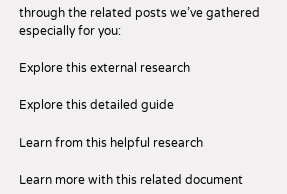through the related posts we’ve gathered especially for you:

Explore this external research

Explore this detailed guide

Learn from this helpful research

Learn more with this related document